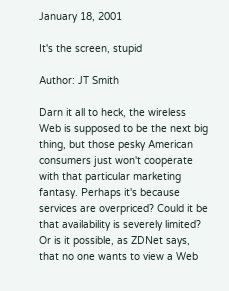January 18, 2001

It's the screen, stupid

Author: JT Smith

Darn it all to heck, the wireless Web is supposed to be the next big thing, but those pesky American consumers just won't cooperate with that particular marketing fantasy. Perhaps it's because services are overpriced? Could it be that availability is severely limited? Or is it possible, as ZDNet says, that no one wants to view a Web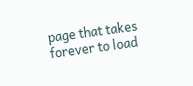page that takes forever to load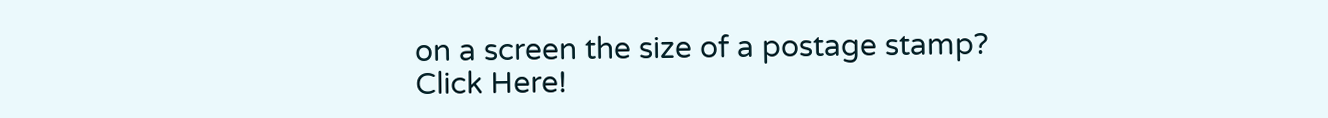on a screen the size of a postage stamp?
Click Here!